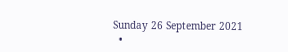Sunday 26 September 2021
  •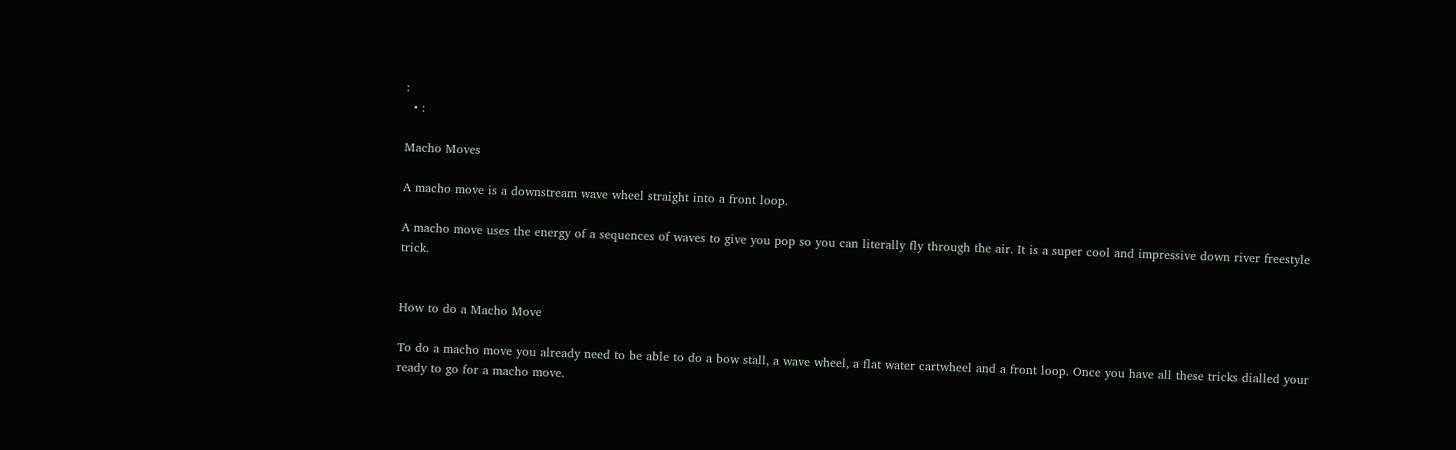:
  • :

Macho Moves

A macho move is a downstream wave wheel straight into a front loop.

A macho move uses the energy of a sequences of waves to give you pop so you can literally fly through the air. It is a super cool and impressive down river freestyle trick.


How to do a Macho Move

To do a macho move you already need to be able to do a bow stall, a wave wheel, a flat water cartwheel and a front loop. Once you have all these tricks dialled your ready to go for a macho move.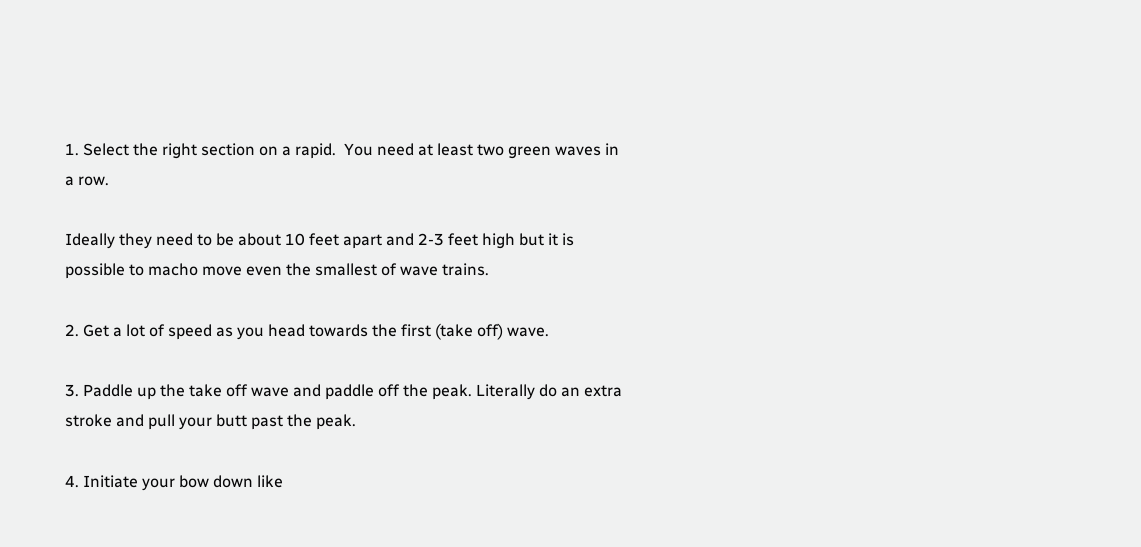1. Select the right section on a rapid.  You need at least two green waves in a row.

Ideally they need to be about 10 feet apart and 2-3 feet high but it is possible to macho move even the smallest of wave trains.

2. Get a lot of speed as you head towards the first (take off) wave.

3. Paddle up the take off wave and paddle off the peak. Literally do an extra stroke and pull your butt past the peak.

4. Initiate your bow down like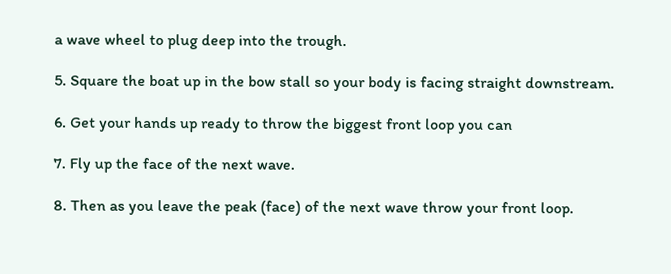a wave wheel to plug deep into the trough.

5. Square the boat up in the bow stall so your body is facing straight downstream.

6. Get your hands up ready to throw the biggest front loop you can

7. Fly up the face of the next wave.

8. Then as you leave the peak (face) of the next wave throw your front loop.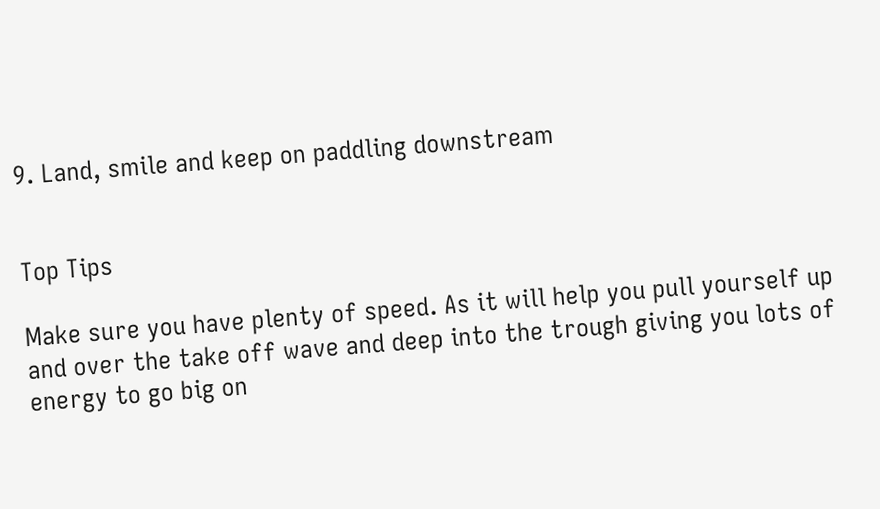9. Land, smile and keep on paddling downstream


Top Tips

Make sure you have plenty of speed. As it will help you pull yourself up and over the take off wave and deep into the trough giving you lots of energy to go big on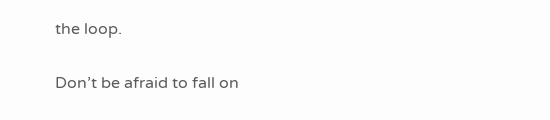the loop.

Don’t be afraid to fall on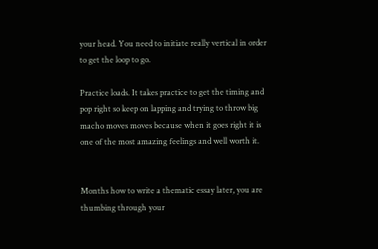your head. You need to initiate really vertical in order to get the loop to go.

Practice loads. It takes practice to get the timing and pop right so keep on lapping and trying to throw big macho moves moves because when it goes right it is one of the most amazing feelings and well worth it.


Months how to write a thematic essay later, you are thumbing through your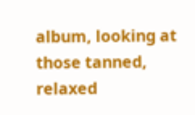album, looking at those tanned, relaxed